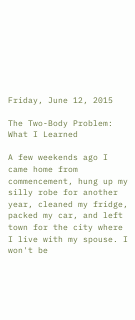Friday, June 12, 2015

The Two-Body Problem: What I Learned

A few weekends ago I came home from commencement, hung up my silly robe for another year, cleaned my fridge, packed my car, and left town for the city where I live with my spouse. I won't be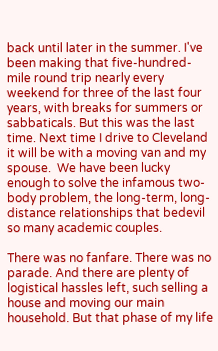back until later in the summer. I've been making that five-hundred-mile round trip nearly every weekend for three of the last four years, with breaks for summers or sabbaticals. But this was the last time. Next time I drive to Cleveland it will be with a moving van and my spouse.  We have been lucky enough to solve the infamous two-body problem, the long-term, long-distance relationships that bedevil so many academic couples.

There was no fanfare. There was no parade. And there are plenty of logistical hassles left, such selling a house and moving our main household. But that phase of my life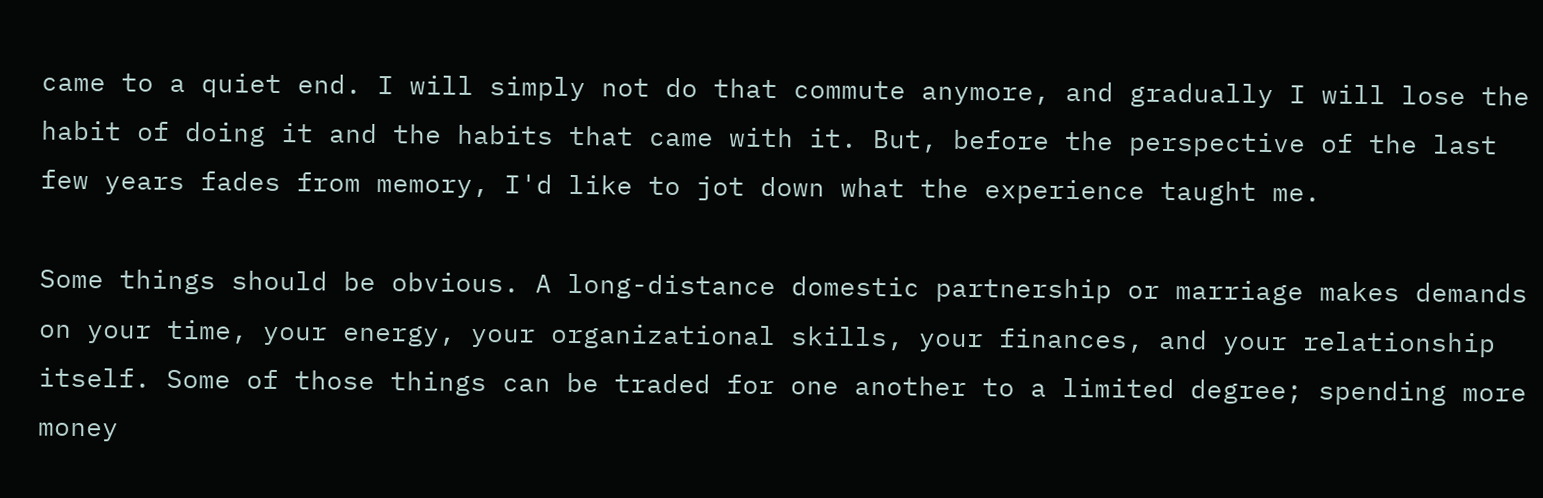came to a quiet end. I will simply not do that commute anymore, and gradually I will lose the habit of doing it and the habits that came with it. But, before the perspective of the last few years fades from memory, I'd like to jot down what the experience taught me.

Some things should be obvious. A long-distance domestic partnership or marriage makes demands on your time, your energy, your organizational skills, your finances, and your relationship itself. Some of those things can be traded for one another to a limited degree; spending more money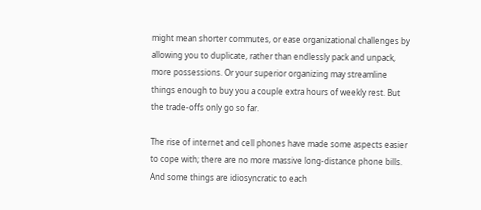might mean shorter commutes, or ease organizational challenges by allowing you to duplicate, rather than endlessly pack and unpack, more possessions. Or your superior organizing may streamline things enough to buy you a couple extra hours of weekly rest. But the trade-offs only go so far.

The rise of internet and cell phones have made some aspects easier to cope with; there are no more massive long-distance phone bills. And some things are idiosyncratic to each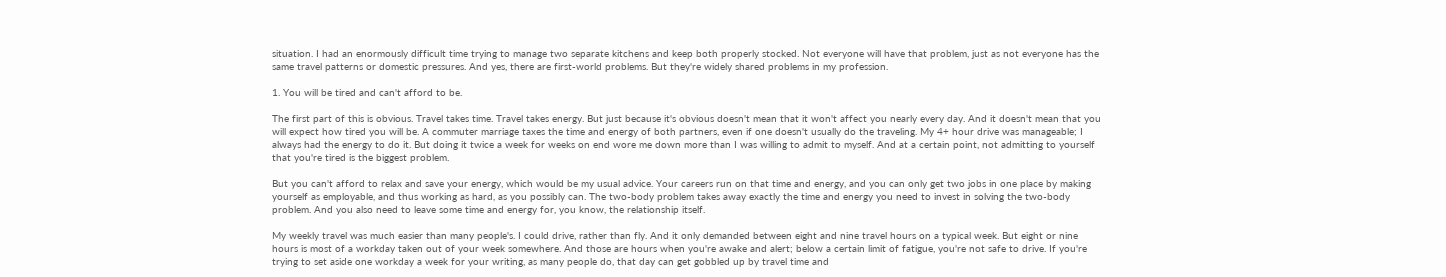situation. I had an enormously difficult time trying to manage two separate kitchens and keep both properly stocked. Not everyone will have that problem, just as not everyone has the same travel patterns or domestic pressures. And yes, there are first-world problems. But they're widely shared problems in my profession.

1. You will be tired and can't afford to be.

The first part of this is obvious. Travel takes time. Travel takes energy. But just because it's obvious doesn't mean that it won't affect you nearly every day. And it doesn't mean that you will expect how tired you will be. A commuter marriage taxes the time and energy of both partners, even if one doesn't usually do the traveling. My 4+ hour drive was manageable; I always had the energy to do it. But doing it twice a week for weeks on end wore me down more than I was willing to admit to myself. And at a certain point, not admitting to yourself that you're tired is the biggest problem.

But you can't afford to relax and save your energy, which would be my usual advice. Your careers run on that time and energy, and you can only get two jobs in one place by making yourself as employable, and thus working as hard, as you possibly can. The two-body problem takes away exactly the time and energy you need to invest in solving the two-body problem. And you also need to leave some time and energy for, you know, the relationship itself.

My weekly travel was much easier than many people's. I could drive, rather than fly. And it only demanded between eight and nine travel hours on a typical week. But eight or nine hours is most of a workday taken out of your week somewhere. And those are hours when you're awake and alert; below a certain limit of fatigue, you're not safe to drive. If you're trying to set aside one workday a week for your writing, as many people do, that day can get gobbled up by travel time and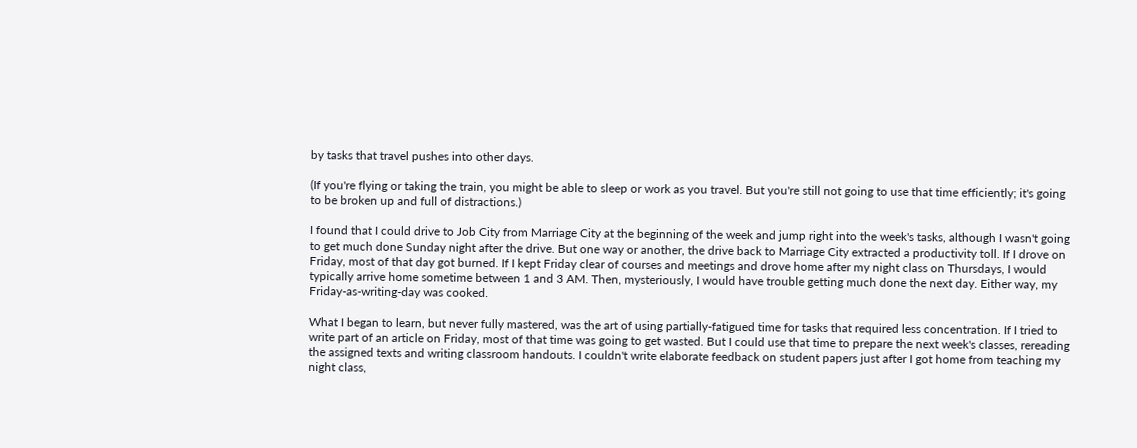by tasks that travel pushes into other days.

(If you're flying or taking the train, you might be able to sleep or work as you travel. But you're still not going to use that time efficiently; it's going to be broken up and full of distractions.)

I found that I could drive to Job City from Marriage City at the beginning of the week and jump right into the week's tasks, although I wasn't going to get much done Sunday night after the drive. But one way or another, the drive back to Marriage City extracted a productivity toll. If I drove on Friday, most of that day got burned. If I kept Friday clear of courses and meetings and drove home after my night class on Thursdays, I would typically arrive home sometime between 1 and 3 AM. Then, mysteriously, I would have trouble getting much done the next day. Either way, my Friday-as-writing-day was cooked.

What I began to learn, but never fully mastered, was the art of using partially-fatigued time for tasks that required less concentration. If I tried to write part of an article on Friday, most of that time was going to get wasted. But I could use that time to prepare the next week's classes, rereading the assigned texts and writing classroom handouts. I couldn't write elaborate feedback on student papers just after I got home from teaching my night class,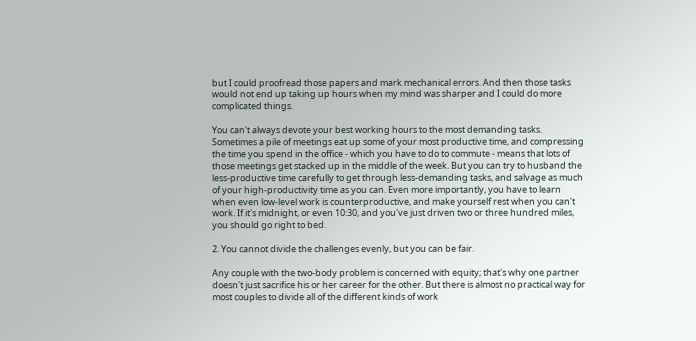but I could proofread those papers and mark mechanical errors. And then those tasks would not end up taking up hours when my mind was sharper and I could do more complicated things.

You can't always devote your best working hours to the most demanding tasks. Sometimes a pile of meetings eat up some of your most productive time, and compressing the time you spend in the office - which you have to do to commute - means that lots of those meetings get stacked up in the middle of the week. But you can try to husband the less-productive time carefully to get through less-demanding tasks, and salvage as much of your high-productivity time as you can. Even more importantly, you have to learn when even low-level work is counterproductive, and make yourself rest when you can't work. If it's midnight, or even 10:30, and you've just driven two or three hundred miles, you should go right to bed.

2. You cannot divide the challenges evenly, but you can be fair.

Any couple with the two-body problem is concerned with equity; that's why one partner doesn't just sacrifice his or her career for the other. But there is almost no practical way for most couples to divide all of the different kinds of work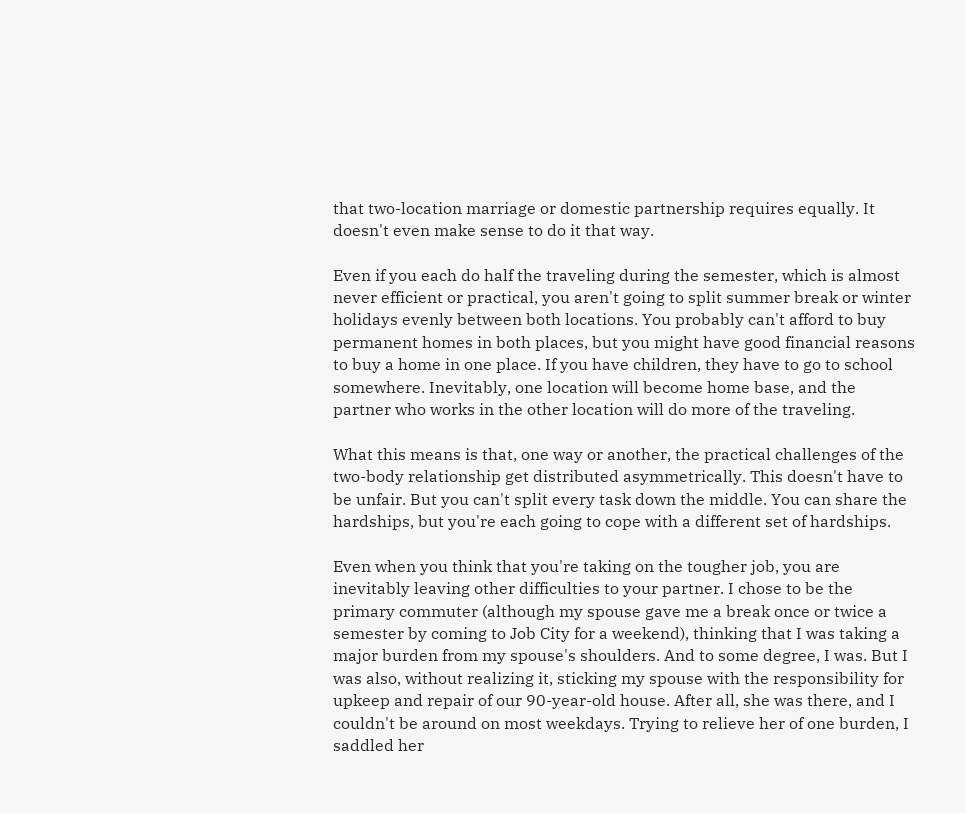that two-location marriage or domestic partnership requires equally. It doesn't even make sense to do it that way.

Even if you each do half the traveling during the semester, which is almost never efficient or practical, you aren't going to split summer break or winter holidays evenly between both locations. You probably can't afford to buy permanent homes in both places, but you might have good financial reasons to buy a home in one place. If you have children, they have to go to school somewhere. Inevitably, one location will become home base, and the partner who works in the other location will do more of the traveling.

What this means is that, one way or another, the practical challenges of the two-body relationship get distributed asymmetrically. This doesn't have to be unfair. But you can't split every task down the middle. You can share the hardships, but you're each going to cope with a different set of hardships.

Even when you think that you're taking on the tougher job, you are inevitably leaving other difficulties to your partner. I chose to be the primary commuter (although my spouse gave me a break once or twice a semester by coming to Job City for a weekend), thinking that I was taking a major burden from my spouse's shoulders. And to some degree, I was. But I was also, without realizing it, sticking my spouse with the responsibility for upkeep and repair of our 90-year-old house. After all, she was there, and I couldn't be around on most weekdays. Trying to relieve her of one burden, I saddled her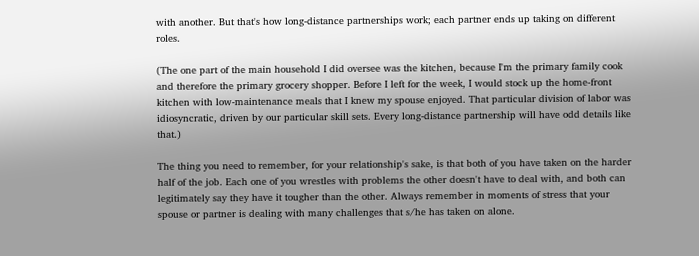with another. But that's how long-distance partnerships work; each partner ends up taking on different roles.

(The one part of the main household I did oversee was the kitchen, because I'm the primary family cook and therefore the primary grocery shopper. Before I left for the week, I would stock up the home-front kitchen with low-maintenance meals that I knew my spouse enjoyed. That particular division of labor was idiosyncratic, driven by our particular skill sets. Every long-distance partnership will have odd details like that.)

The thing you need to remember, for your relationship's sake, is that both of you have taken on the harder half of the job. Each one of you wrestles with problems the other doesn't have to deal with, and both can legitimately say they have it tougher than the other. Always remember in moments of stress that your spouse or partner is dealing with many challenges that s/he has taken on alone.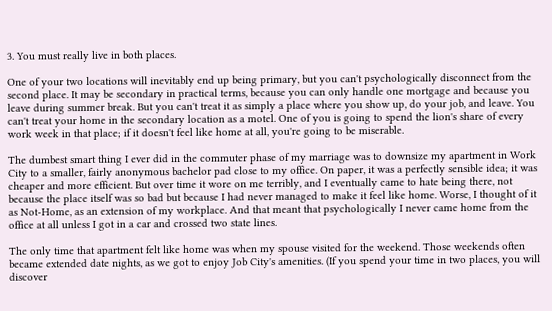3. You must really live in both places.

One of your two locations will inevitably end up being primary, but you can't psychologically disconnect from the second place. It may be secondary in practical terms, because you can only handle one mortgage and because you leave during summer break. But you can't treat it as simply a place where you show up, do your job, and leave. You can't treat your home in the secondary location as a motel. One of you is going to spend the lion's share of every work week in that place; if it doesn't feel like home at all, you're going to be miserable.

The dumbest smart thing I ever did in the commuter phase of my marriage was to downsize my apartment in Work City to a smaller, fairly anonymous bachelor pad close to my office. On paper, it was a perfectly sensible idea; it was cheaper and more efficient. But over time it wore on me terribly, and I eventually came to hate being there, not because the place itself was so bad but because I had never managed to make it feel like home. Worse, I thought of it as Not-Home, as an extension of my workplace. And that meant that psychologically I never came home from the office at all unless I got in a car and crossed two state lines.

The only time that apartment felt like home was when my spouse visited for the weekend. Those weekends often became extended date nights, as we got to enjoy Job City's amenities. (If you spend your time in two places, you will discover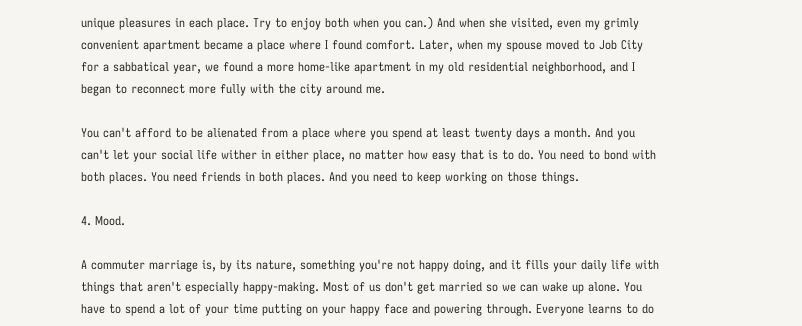unique pleasures in each place. Try to enjoy both when you can.) And when she visited, even my grimly convenient apartment became a place where I found comfort. Later, when my spouse moved to Job City for a sabbatical year, we found a more home-like apartment in my old residential neighborhood, and I began to reconnect more fully with the city around me.

You can't afford to be alienated from a place where you spend at least twenty days a month. And you can't let your social life wither in either place, no matter how easy that is to do. You need to bond with both places. You need friends in both places. And you need to keep working on those things.

4. Mood.

A commuter marriage is, by its nature, something you're not happy doing, and it fills your daily life with things that aren't especially happy-making. Most of us don't get married so we can wake up alone. You have to spend a lot of your time putting on your happy face and powering through. Everyone learns to do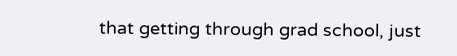that getting through grad school, just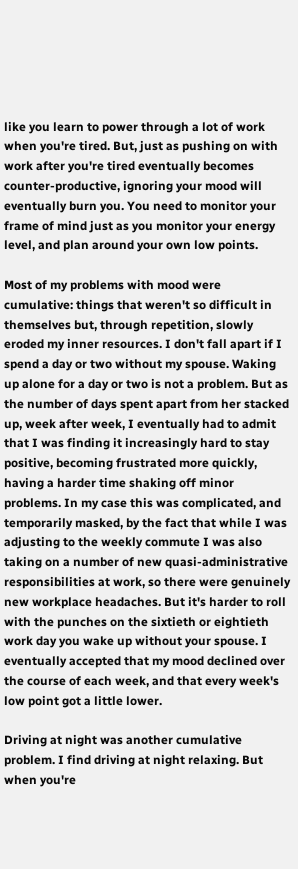like you learn to power through a lot of work when you're tired. But, just as pushing on with work after you're tired eventually becomes counter-productive, ignoring your mood will eventually burn you. You need to monitor your frame of mind just as you monitor your energy level, and plan around your own low points.

Most of my problems with mood were cumulative: things that weren't so difficult in themselves but, through repetition, slowly eroded my inner resources. I don't fall apart if I spend a day or two without my spouse. Waking up alone for a day or two is not a problem. But as the number of days spent apart from her stacked up, week after week, I eventually had to admit that I was finding it increasingly hard to stay positive, becoming frustrated more quickly, having a harder time shaking off minor problems. In my case this was complicated, and temporarily masked, by the fact that while I was adjusting to the weekly commute I was also taking on a number of new quasi-administrative responsibilities at work, so there were genuinely new workplace headaches. But it's harder to roll with the punches on the sixtieth or eightieth work day you wake up without your spouse. I eventually accepted that my mood declined over the course of each week, and that every week's low point got a little lower.

Driving at night was another cumulative problem. I find driving at night relaxing. But when you're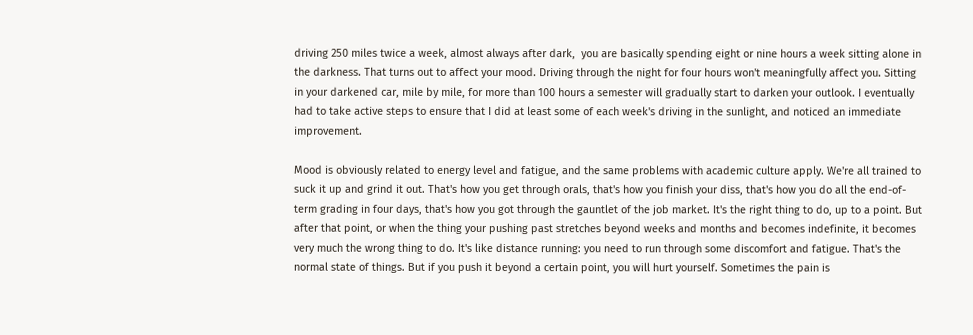driving 250 miles twice a week, almost always after dark,  you are basically spending eight or nine hours a week sitting alone in the darkness. That turns out to affect your mood. Driving through the night for four hours won't meaningfully affect you. Sitting in your darkened car, mile by mile, for more than 100 hours a semester will gradually start to darken your outlook. I eventually had to take active steps to ensure that I did at least some of each week's driving in the sunlight, and noticed an immediate improvement.

Mood is obviously related to energy level and fatigue, and the same problems with academic culture apply. We're all trained to suck it up and grind it out. That's how you get through orals, that's how you finish your diss, that's how you do all the end-of-term grading in four days, that's how you got through the gauntlet of the job market. It's the right thing to do, up to a point. But after that point, or when the thing your pushing past stretches beyond weeks and months and becomes indefinite, it becomes very much the wrong thing to do. It's like distance running: you need to run through some discomfort and fatigue. That's the normal state of things. But if you push it beyond a certain point, you will hurt yourself. Sometimes the pain is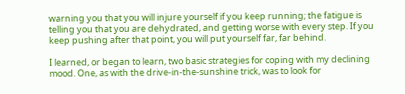warning you that you will injure yourself if you keep running; the fatigue is telling you that you are dehydrated, and getting worse with every step. If you keep pushing after that point, you will put yourself far, far behind.

I learned, or began to learn, two basic strategies for coping with my declining mood. One, as with the drive-in-the-sunshine trick, was to look for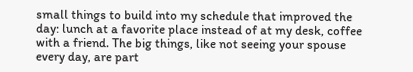small things to build into my schedule that improved the day: lunch at a favorite place instead of at my desk, coffee with a friend. The big things, like not seeing your spouse every day, are part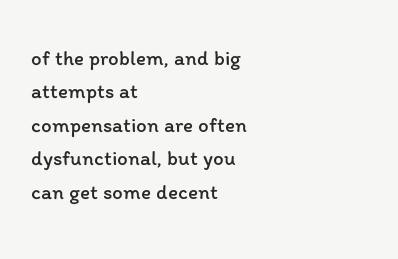of the problem, and big attempts at compensation are often dysfunctional, but you can get some decent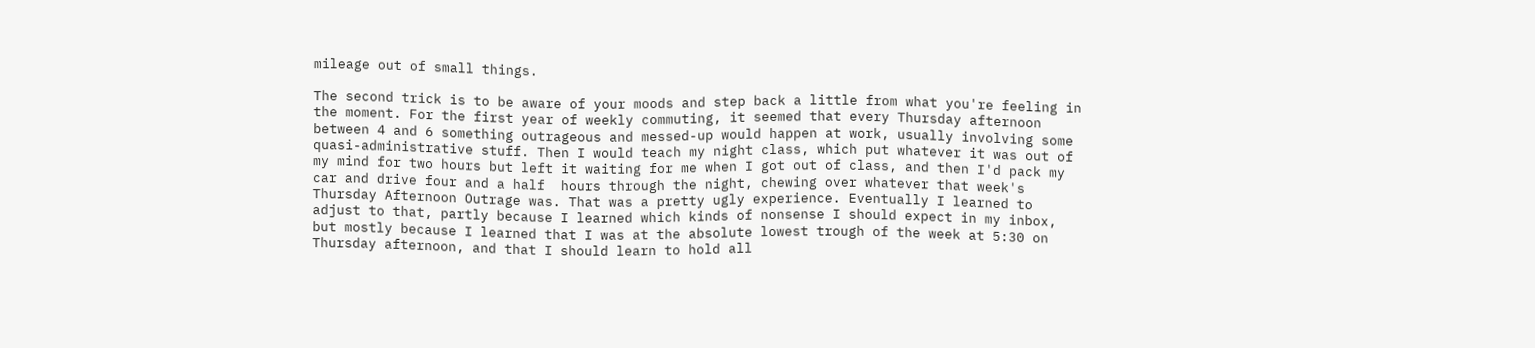mileage out of small things.

The second trick is to be aware of your moods and step back a little from what you're feeling in the moment. For the first year of weekly commuting, it seemed that every Thursday afternoon between 4 and 6 something outrageous and messed-up would happen at work, usually involving some quasi-administrative stuff. Then I would teach my night class, which put whatever it was out of my mind for two hours but left it waiting for me when I got out of class, and then I'd pack my car and drive four and a half  hours through the night, chewing over whatever that week's Thursday Afternoon Outrage was. That was a pretty ugly experience. Eventually I learned to adjust to that, partly because I learned which kinds of nonsense I should expect in my inbox, but mostly because I learned that I was at the absolute lowest trough of the week at 5:30 on Thursday afternoon, and that I should learn to hold all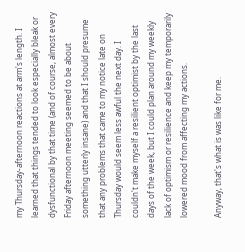my Thursday-afternoon reactions at arm's length. I learned that things tended to look especially bleak or dysfunctional by that time (and of course, almost every Friday afternoon meeting seemed to be about something utterly insane) and that I should presume that any problems that came to my notice late on Thursday would seem less awful the next day. I couldn't make myself a resilient optimist by the last days of the week, but I could plan around my weekly lack of optimism or resilience and keep my temporarily lowered mood from affecting my actions.

Anyway, that's what is was like for me.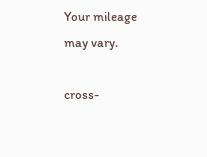Your mileage may vary.

cross-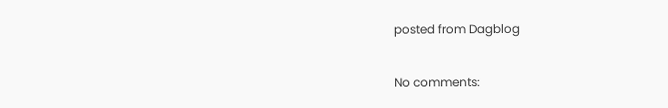posted from Dagblog

No comments: